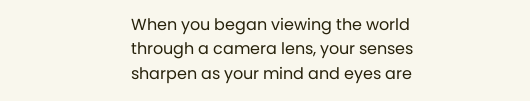When you began viewing the world through a camera lens, your senses sharpen as your mind and eyes are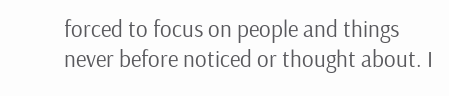forced to focus on people and things never before noticed or thought about. I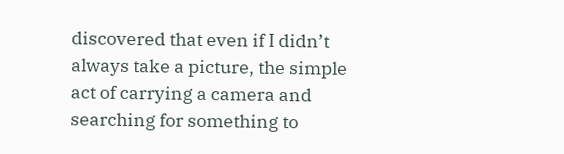discovered that even if I didn’t always take a picture, the simple act of carrying a camera and searching for something to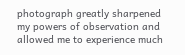photograph greatly sharpened my powers of observation and allowed me to experience much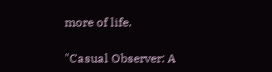more of life.

"Casual Observer: A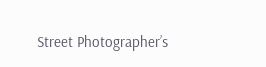Street Photographer’s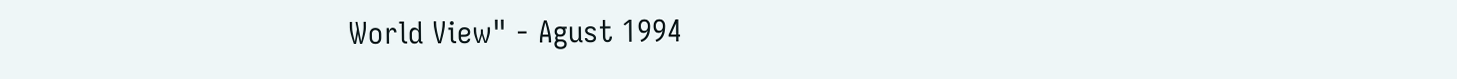World View" - Agust 1994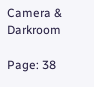Camera & Darkroom

Page: 38